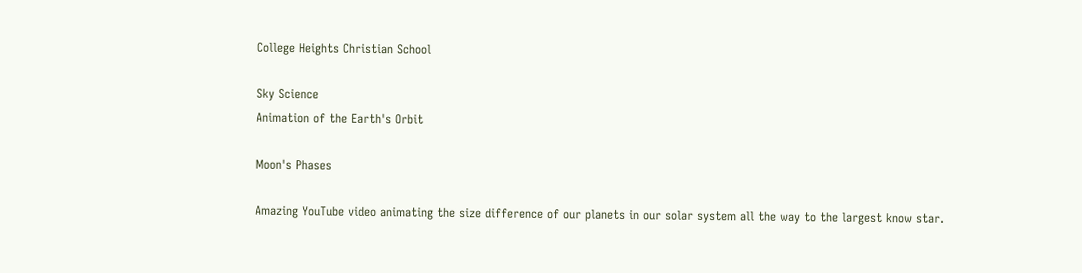College Heights Christian School

Sky Science
Animation of the Earth's Orbit

Moon's Phases

Amazing YouTube video animating the size difference of our planets in our solar system all the way to the largest know star.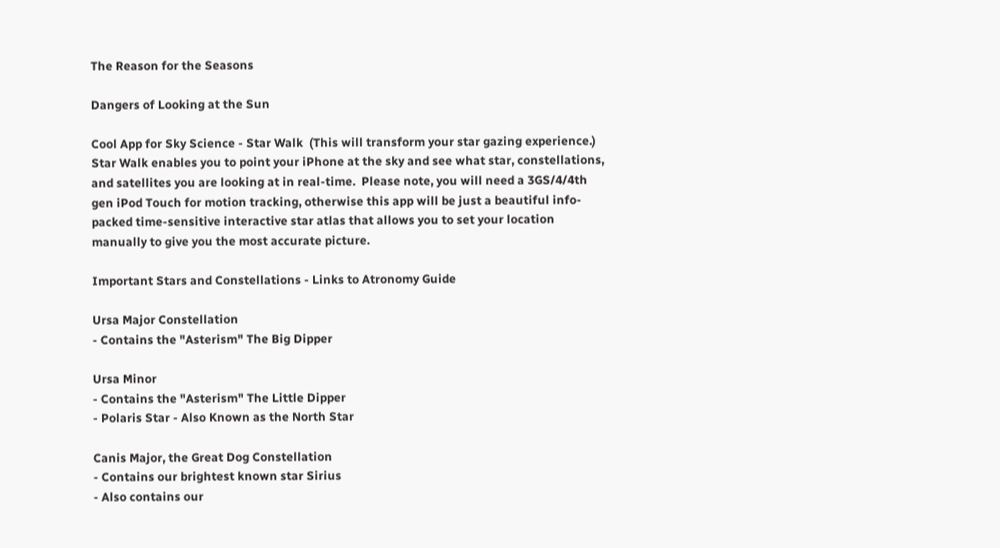The Reason for the Seasons

Dangers of Looking at the Sun

Cool App for Sky Science - Star Walk  (This will transform your star gazing experience.)
Star Walk enables you to point your iPhone at the sky and see what star, constellations, and satellites you are looking at in real-time.  Please note, you will need a 3GS/4/4th gen iPod Touch for motion tracking, otherwise this app will be just a beautiful info-packed time-sensitive interactive star atlas that allows you to set your location manually to give you the most accurate picture.

Important Stars and Constellations - Links to Atronomy Guide

Ursa Major Constellation
- Contains the "Asterism" The Big Dipper

Ursa Minor
- Contains the "Asterism" The Little Dipper
- Polaris Star - Also Known as the North Star

Canis Major, the Great Dog Constellation
- Contains our brightest known star Sirius
- Also contains our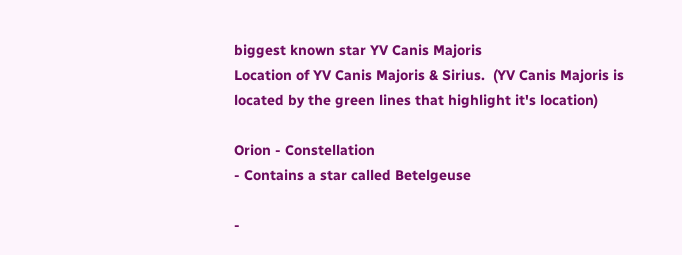biggest known star YV Canis Majoris
Location of YV Canis Majoris & Sirius.  (YV Canis Majoris is located by the green lines that highlight it's location)

Orion - Constellation
- Contains a star called Betelgeuse

-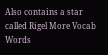Also contains a star called Rigel More Vocab Words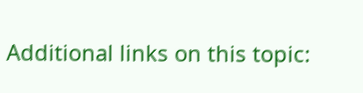Additional links on this topic: